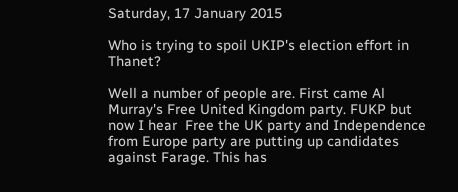Saturday, 17 January 2015

Who is trying to spoil UKIP's election effort in Thanet?

Well a number of people are. First came Al Murray's Free United Kingdom party. FUKP but now I hear  Free the UK party and Independence from Europe party are putting up candidates against Farage. This has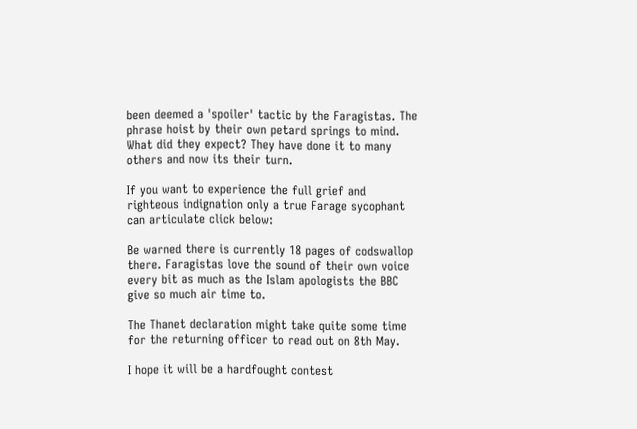been deemed a 'spoiler' tactic by the Faragistas. The phrase hoist by their own petard springs to mind. What did they expect? They have done it to many others and now its their turn.

If you want to experience the full grief and righteous indignation only a true Farage sycophant can articulate click below:

Be warned there is currently 18 pages of codswallop there. Faragistas love the sound of their own voice every bit as much as the Islam apologists the BBC give so much air time to.

The Thanet declaration might take quite some time for the returning officer to read out on 8th May.

I hope it will be a hardfought contest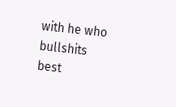with he who bullshits best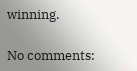winning.

No comments: